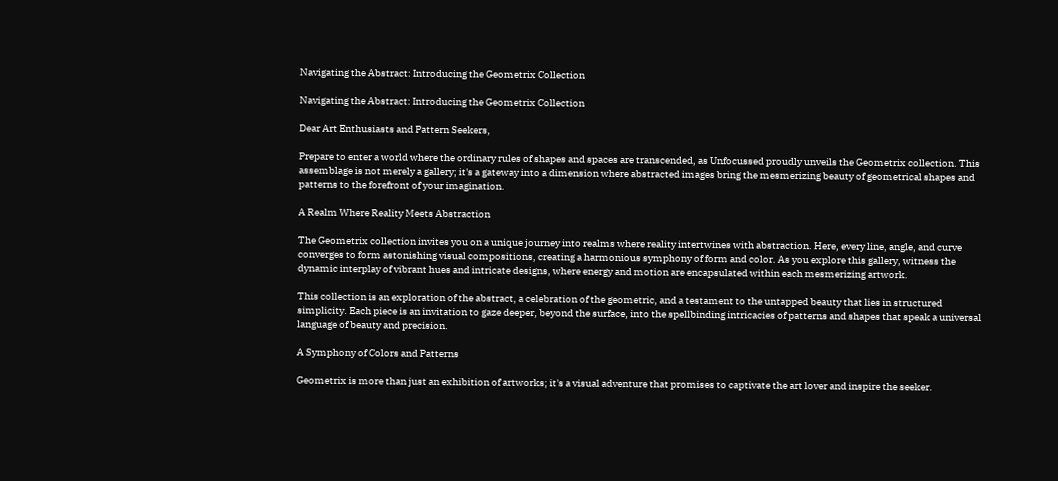Navigating the Abstract: Introducing the Geometrix Collection

Navigating the Abstract: Introducing the Geometrix Collection

Dear Art Enthusiasts and Pattern Seekers,

Prepare to enter a world where the ordinary rules of shapes and spaces are transcended, as Unfocussed proudly unveils the Geometrix collection. This assemblage is not merely a gallery; it's a gateway into a dimension where abstracted images bring the mesmerizing beauty of geometrical shapes and patterns to the forefront of your imagination.

A Realm Where Reality Meets Abstraction

The Geometrix collection invites you on a unique journey into realms where reality intertwines with abstraction. Here, every line, angle, and curve converges to form astonishing visual compositions, creating a harmonious symphony of form and color. As you explore this gallery, witness the dynamic interplay of vibrant hues and intricate designs, where energy and motion are encapsulated within each mesmerizing artwork.

This collection is an exploration of the abstract, a celebration of the geometric, and a testament to the untapped beauty that lies in structured simplicity. Each piece is an invitation to gaze deeper, beyond the surface, into the spellbinding intricacies of patterns and shapes that speak a universal language of beauty and precision.

A Symphony of Colors and Patterns

Geometrix is more than just an exhibition of artworks; it's a visual adventure that promises to captivate the art lover and inspire the seeker.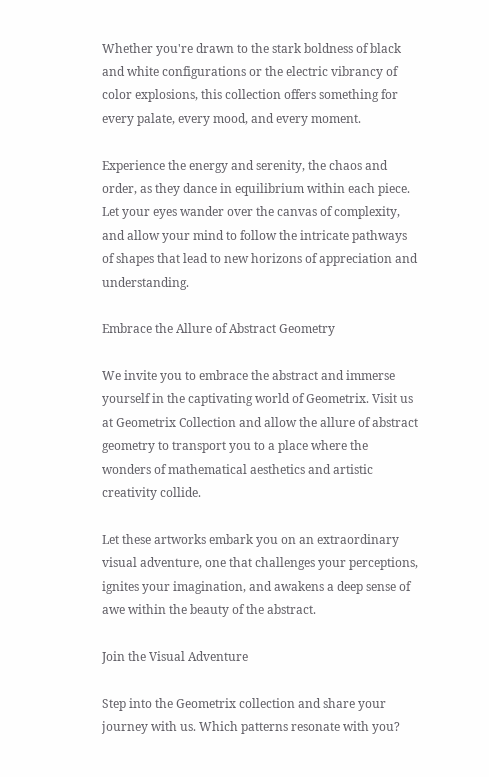Whether you're drawn to the stark boldness of black and white configurations or the electric vibrancy of color explosions, this collection offers something for every palate, every mood, and every moment.

Experience the energy and serenity, the chaos and order, as they dance in equilibrium within each piece. Let your eyes wander over the canvas of complexity, and allow your mind to follow the intricate pathways of shapes that lead to new horizons of appreciation and understanding.

Embrace the Allure of Abstract Geometry

We invite you to embrace the abstract and immerse yourself in the captivating world of Geometrix. Visit us at Geometrix Collection and allow the allure of abstract geometry to transport you to a place where the wonders of mathematical aesthetics and artistic creativity collide.

Let these artworks embark you on an extraordinary visual adventure, one that challenges your perceptions, ignites your imagination, and awakens a deep sense of awe within the beauty of the abstract.

Join the Visual Adventure

Step into the Geometrix collection and share your journey with us. Which patterns resonate with you?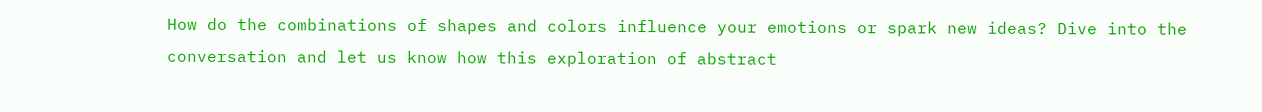How do the combinations of shapes and colors influence your emotions or spark new ideas? Dive into the conversation and let us know how this exploration of abstract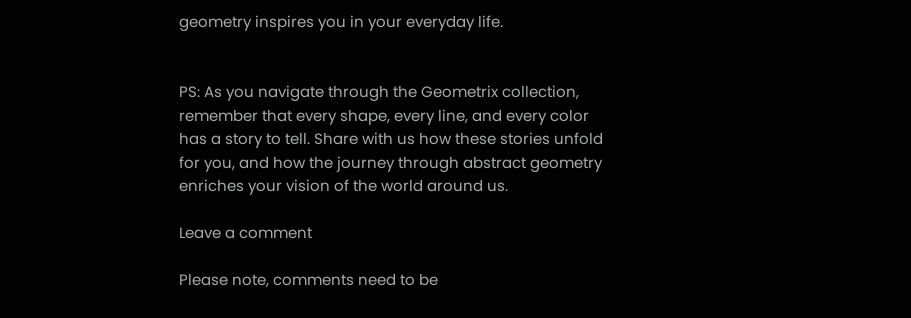geometry inspires you in your everyday life.


PS: As you navigate through the Geometrix collection, remember that every shape, every line, and every color has a story to tell. Share with us how these stories unfold for you, and how the journey through abstract geometry enriches your vision of the world around us.

Leave a comment

Please note, comments need to be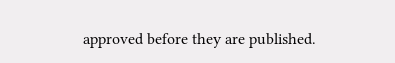approved before they are published.